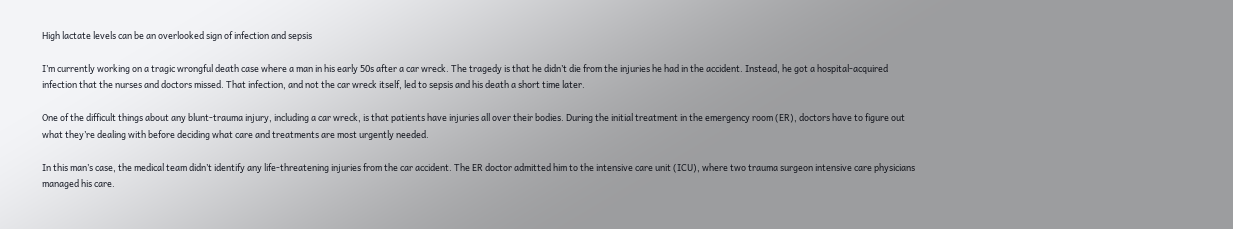High lactate levels can be an overlooked sign of infection and sepsis

I’m currently working on a tragic wrongful death case where a man in his early 50s after a car wreck. The tragedy is that he didn’t die from the injuries he had in the accident. Instead, he got a hospital-acquired infection that the nurses and doctors missed. That infection, and not the car wreck itself, led to sepsis and his death a short time later.

One of the difficult things about any blunt-trauma injury, including a car wreck, is that patients have injuries all over their bodies. During the initial treatment in the emergency room (ER), doctors have to figure out what they’re dealing with before deciding what care and treatments are most urgently needed.

In this man’s case, the medical team didn’t identify any life-threatening injuries from the car accident. The ER doctor admitted him to the intensive care unit (ICU), where two trauma surgeon intensive care physicians managed his care.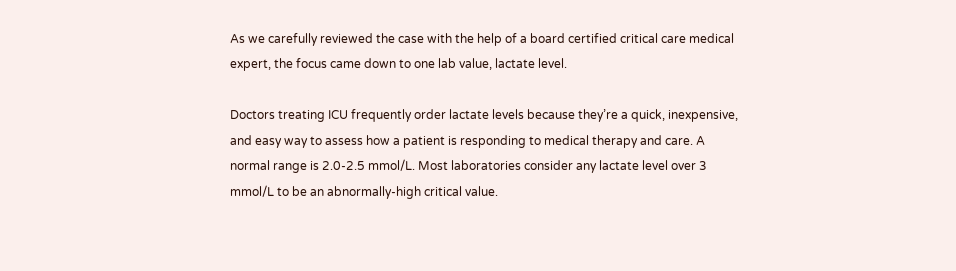As we carefully reviewed the case with the help of a board certified critical care medical expert, the focus came down to one lab value, lactate level.

Doctors treating ICU frequently order lactate levels because they’re a quick, inexpensive, and easy way to assess how a patient is responding to medical therapy and care. A normal range is 2.0-2.5 mmol/L. Most laboratories consider any lactate level over 3 mmol/L to be an abnormally-high critical value.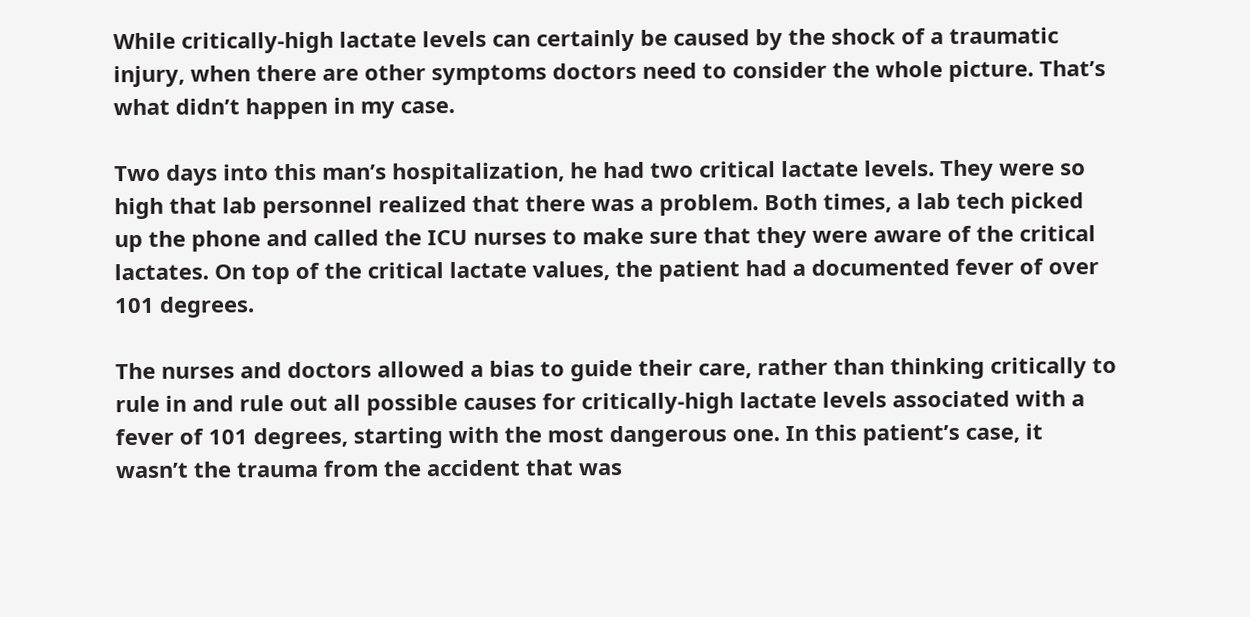While critically-high lactate levels can certainly be caused by the shock of a traumatic injury, when there are other symptoms doctors need to consider the whole picture. That’s what didn’t happen in my case.

Two days into this man’s hospitalization, he had two critical lactate levels. They were so high that lab personnel realized that there was a problem. Both times, a lab tech picked up the phone and called the ICU nurses to make sure that they were aware of the critical lactates. On top of the critical lactate values, the patient had a documented fever of over 101 degrees.

The nurses and doctors allowed a bias to guide their care, rather than thinking critically to rule in and rule out all possible causes for critically-high lactate levels associated with a fever of 101 degrees, starting with the most dangerous one. In this patient’s case, it wasn’t the trauma from the accident that was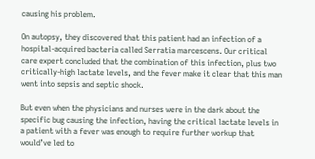causing his problem.

On autopsy, they discovered that this patient had an infection of a hospital-acquired bacteria called Serratia marcescens. Our critical care expert concluded that the combination of this infection, plus two critically-high lactate levels, and the fever make it clear that this man went into sepsis and septic shock.

But even when the physicians and nurses were in the dark about the specific bug causing the infection, having the critical lactate levels in a patient with a fever was enough to require further workup that would’ve led to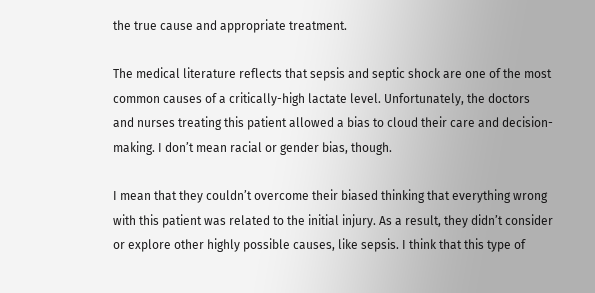the true cause and appropriate treatment.

The medical literature reflects that sepsis and septic shock are one of the most common causes of a critically-high lactate level. Unfortunately, the doctors and nurses treating this patient allowed a bias to cloud their care and decision-making. I don’t mean racial or gender bias, though.

I mean that they couldn’t overcome their biased thinking that everything wrong with this patient was related to the initial injury. As a result, they didn’t consider or explore other highly possible causes, like sepsis. I think that this type of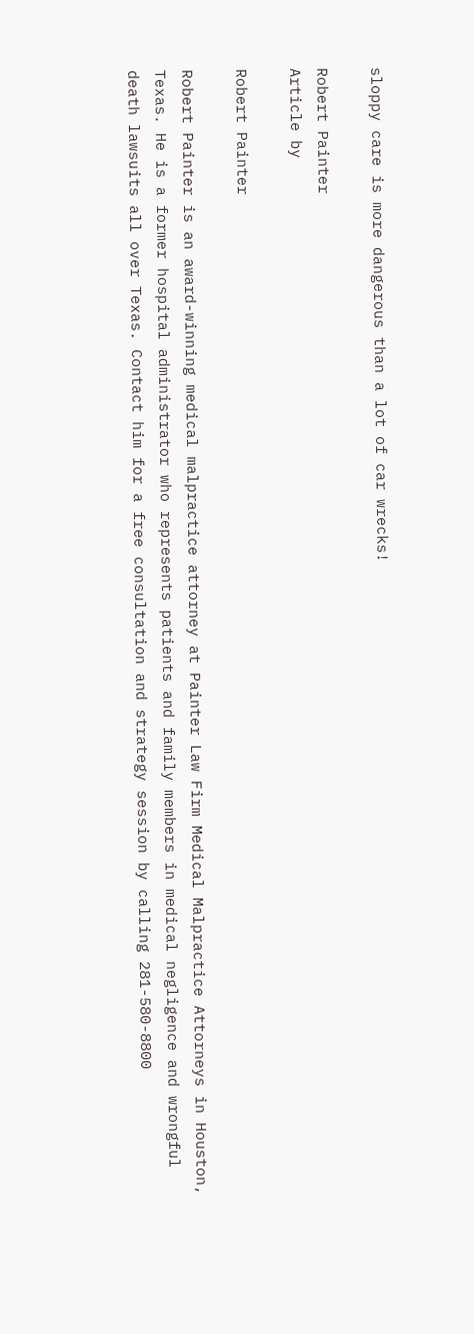sloppy care is more dangerous than a lot of car wrecks!

Robert Painter
Article by

Robert Painter

Robert Painter is an award-winning medical malpractice attorney at Painter Law Firm Medical Malpractice Attorneys in Houston, Texas. He is a former hospital administrator who represents patients and family members in medical negligence and wrongful death lawsuits all over Texas. Contact him for a free consultation and strategy session by calling 281-580-8800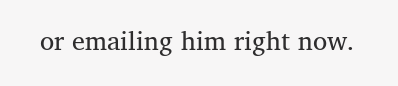or emailing him right now.